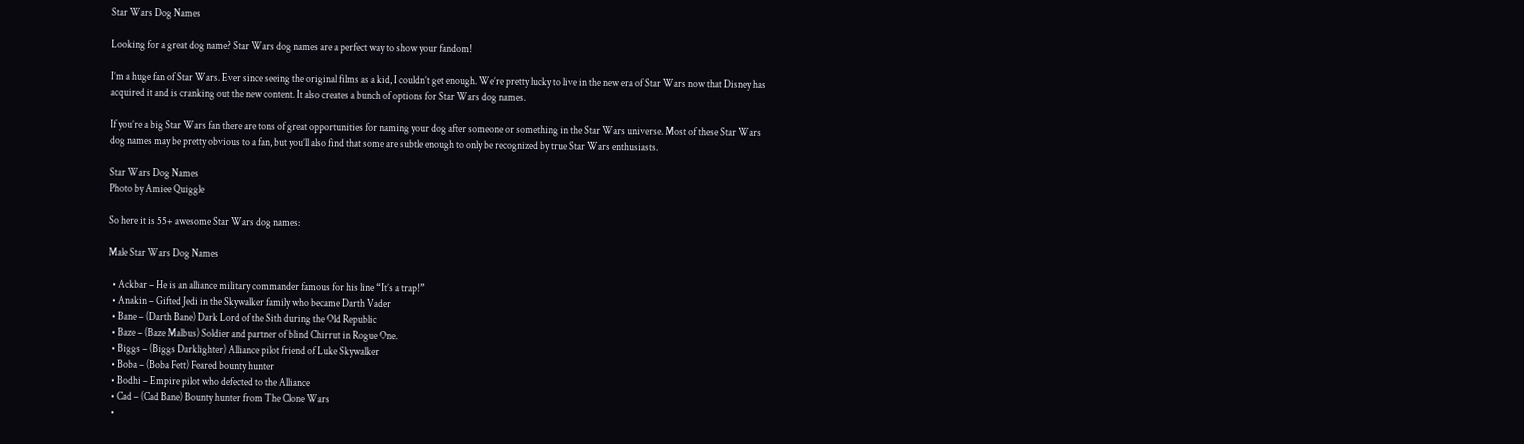Star Wars Dog Names

Looking for a great dog name? Star Wars dog names are a perfect way to show your fandom!

I’m a huge fan of Star Wars. Ever since seeing the original films as a kid, I couldn’t get enough. We’re pretty lucky to live in the new era of Star Wars now that Disney has acquired it and is cranking out the new content. It also creates a bunch of options for Star Wars dog names.

If you’re a big Star Wars fan there are tons of great opportunities for naming your dog after someone or something in the Star Wars universe. Most of these Star Wars dog names may be pretty obvious to a fan, but you’ll also find that some are subtle enough to only be recognized by true Star Wars enthusiasts.

Star Wars Dog Names
Photo by Amiee Quiggle

So here it is 55+ awesome Star Wars dog names:

Male Star Wars Dog Names

  • Ackbar – He is an alliance military commander famous for his line “It’s a trap!”
  • Anakin – Gifted Jedi in the Skywalker family who became Darth Vader
  • Bane – (Darth Bane) Dark Lord of the Sith during the Old Republic
  • Baze – (Baze Malbus) Soldier and partner of blind Chirrut in Rogue One.
  • Biggs – (Biggs Darklighter) Alliance pilot friend of Luke Skywalker
  • Boba – (Boba Fett) Feared bounty hunter
  • Bodhi – Empire pilot who defected to the Alliance
  • Cad – (Cad Bane) Bounty hunter from The Clone Wars
  •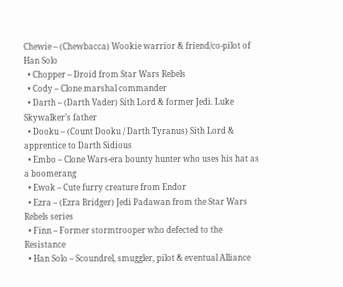Chewie – (Chewbacca) Wookie warrior & friend/co-pilot of Han Solo
  • Chopper – Droid from Star Wars Rebels
  • Cody – Clone marshal commander
  • Darth – (Darth Vader) Sith Lord & former Jedi. Luke Skywalker’s father
  • Dooku – (Count Dooku / Darth Tyranus) Sith Lord & apprentice to Darth Sidious
  • Embo – Clone Wars-era bounty hunter who uses his hat as a boomerang
  • Ewok – Cute furry creature from Endor
  • Ezra – (Ezra Bridger) Jedi Padawan from the Star Wars Rebels series
  • Finn – Former stormtrooper who defected to the Resistance
  • Han Solo – Scoundrel, smuggler, pilot & eventual Alliance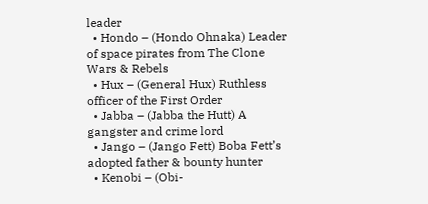leader
  • Hondo – (Hondo Ohnaka) Leader of space pirates from The Clone Wars & Rebels
  • Hux – (General Hux) Ruthless officer of the First Order
  • Jabba – (Jabba the Hutt) A gangster and crime lord
  • Jango – (Jango Fett) Boba Fett’s adopted father & bounty hunter
  • Kenobi – (Obi-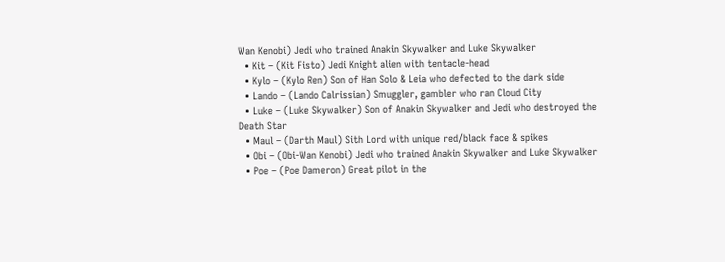Wan Kenobi) Jedi who trained Anakin Skywalker and Luke Skywalker
  • Kit – (Kit Fisto) Jedi Knight alien with tentacle-head
  • Kylo – (Kylo Ren) Son of Han Solo & Leia who defected to the dark side
  • Lando – (Lando Calrissian) Smuggler, gambler who ran Cloud City
  • Luke – (Luke Skywalker) Son of Anakin Skywalker and Jedi who destroyed the Death Star
  • Maul – (Darth Maul) Sith Lord with unique red/black face & spikes
  • Obi – (Obi-Wan Kenobi) Jedi who trained Anakin Skywalker and Luke Skywalker
  • Poe – (Poe Dameron) Great pilot in the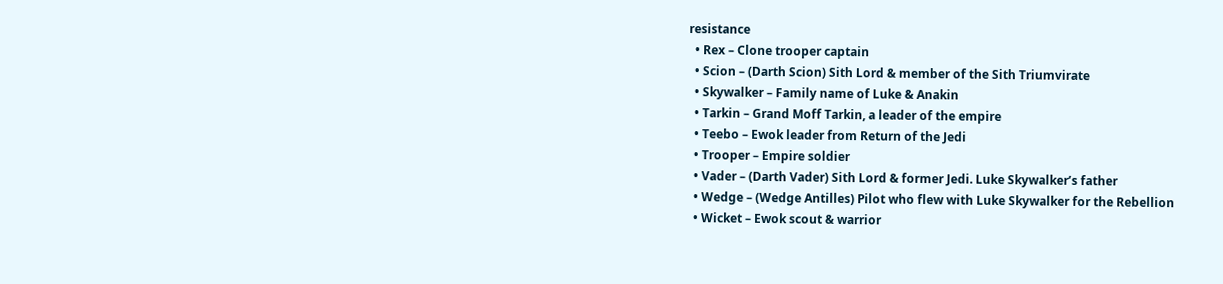resistance
  • Rex – Clone trooper captain
  • Scion – (Darth Scion) Sith Lord & member of the Sith Triumvirate
  • Skywalker – Family name of Luke & Anakin
  • Tarkin – Grand Moff Tarkin, a leader of the empire
  • Teebo – Ewok leader from Return of the Jedi
  • Trooper – Empire soldier
  • Vader – (Darth Vader) Sith Lord & former Jedi. Luke Skywalker’s father
  • Wedge – (Wedge Antilles) Pilot who flew with Luke Skywalker for the Rebellion
  • Wicket – Ewok scout & warrior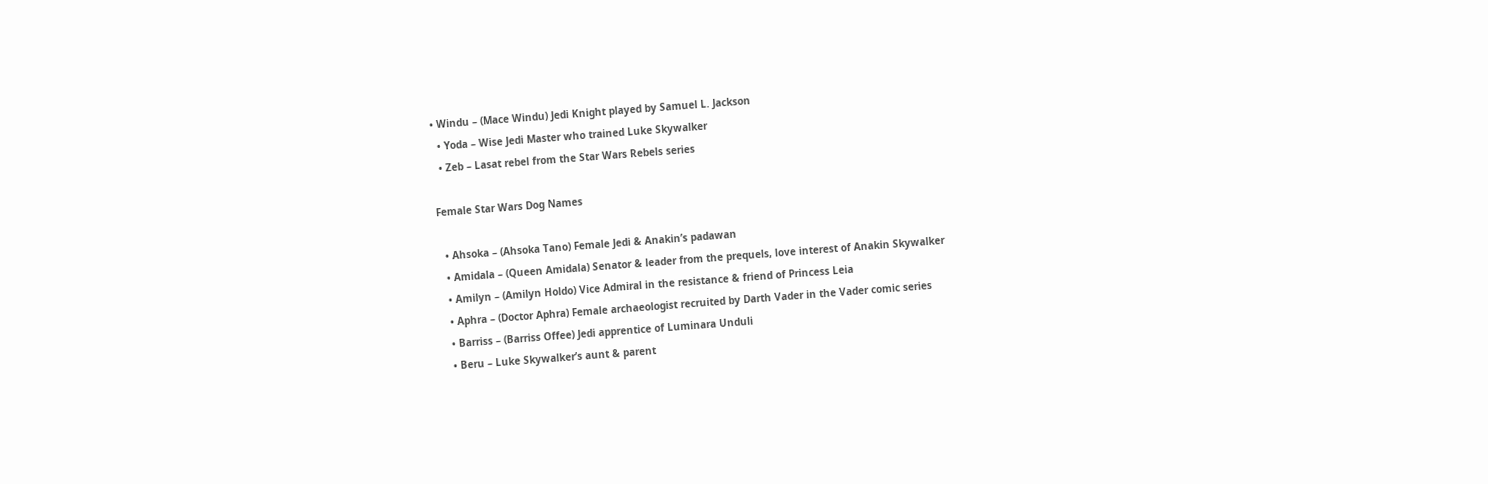• Windu – (Mace Windu) Jedi Knight played by Samuel L. Jackson
  • Yoda – Wise Jedi Master who trained Luke Skywalker
  • Zeb – Lasat rebel from the Star Wars Rebels series

Female Star Wars Dog Names

  • Ahsoka – (Ahsoka Tano) Female Jedi & Anakin’s padawan
  • Amidala – (Queen Amidala) Senator & leader from the prequels, love interest of Anakin Skywalker
  • Amilyn – (Amilyn Holdo) Vice Admiral in the resistance & friend of Princess Leia
  • Aphra – (Doctor Aphra) Female archaeologist recruited by Darth Vader in the Vader comic series
  • Barriss – (Barriss Offee) Jedi apprentice of Luminara Unduli
  • Beru – Luke Skywalker’s aunt & parent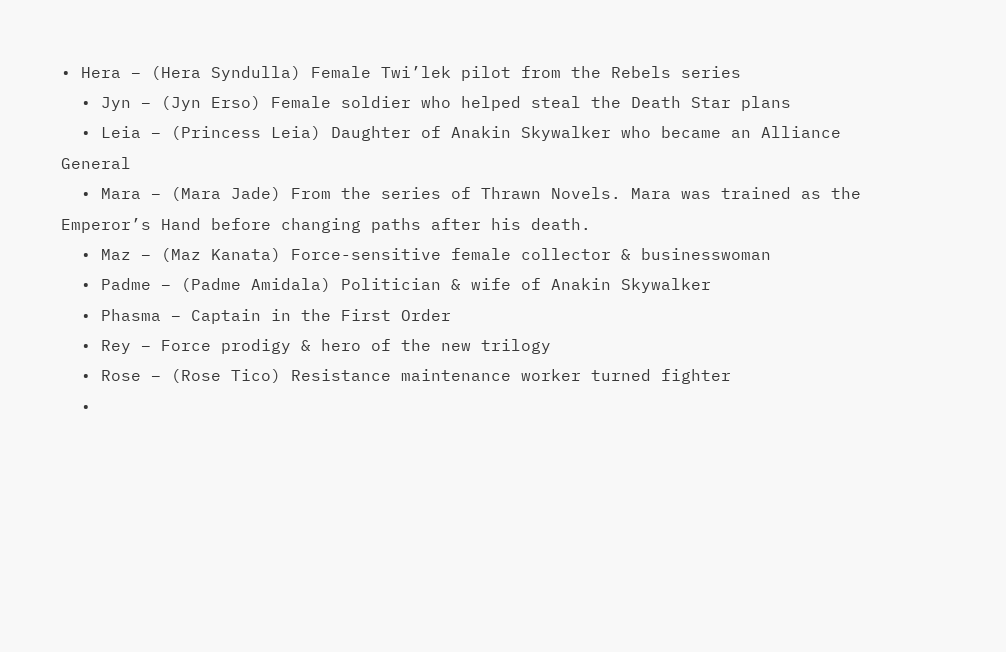• Hera – (Hera Syndulla) Female Twi’lek pilot from the Rebels series
  • Jyn – (Jyn Erso) Female soldier who helped steal the Death Star plans
  • Leia – (Princess Leia) Daughter of Anakin Skywalker who became an Alliance General
  • Mara – (Mara Jade) From the series of Thrawn Novels. Mara was trained as the Emperor’s Hand before changing paths after his death.
  • Maz – (Maz Kanata) Force-sensitive female collector & businesswoman
  • Padme – (Padme Amidala) Politician & wife of Anakin Skywalker
  • Phasma – Captain in the First Order
  • Rey – Force prodigy & hero of the new trilogy
  • Rose – (Rose Tico) Resistance maintenance worker turned fighter
  •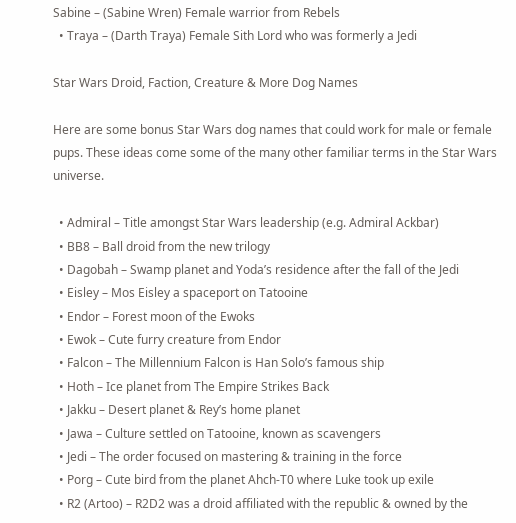Sabine – (Sabine Wren) Female warrior from Rebels
  • Traya – (Darth Traya) Female Sith Lord who was formerly a Jedi

Star Wars Droid, Faction, Creature & More Dog Names

Here are some bonus Star Wars dog names that could work for male or female pups. These ideas come some of the many other familiar terms in the Star Wars universe.

  • Admiral – Title amongst Star Wars leadership (e.g. Admiral Ackbar)
  • BB8 – Ball droid from the new trilogy
  • Dagobah – Swamp planet and Yoda’s residence after the fall of the Jedi
  • Eisley – Mos Eisley a spaceport on Tatooine
  • Endor – Forest moon of the Ewoks
  • Ewok – Cute furry creature from Endor
  • Falcon – The Millennium Falcon is Han Solo’s famous ship
  • Hoth – Ice planet from The Empire Strikes Back
  • Jakku – Desert planet & Rey’s home planet
  • Jawa – Culture settled on Tatooine, known as scavengers
  • Jedi – The order focused on mastering & training in the force
  • Porg – Cute bird from the planet Ahch-T0 where Luke took up exile
  • R2 (Artoo) – R2D2 was a droid affiliated with the republic & owned by the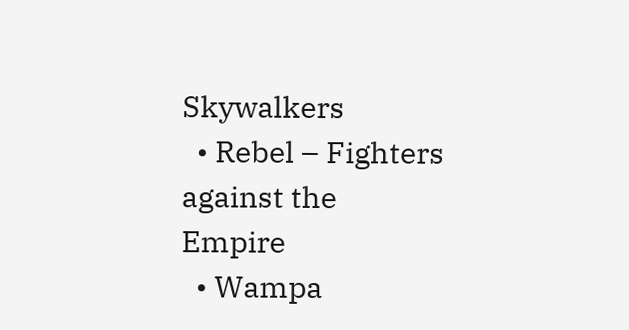Skywalkers
  • Rebel – Fighters against the Empire
  • Wampa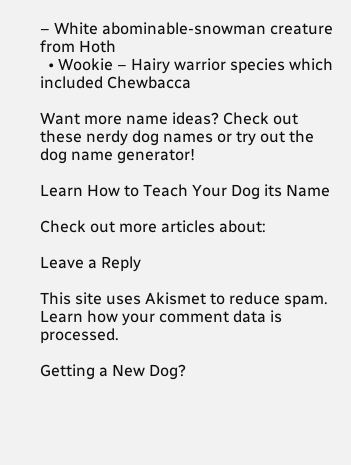– White abominable-snowman creature from Hoth
  • Wookie – Hairy warrior species which included Chewbacca

Want more name ideas? Check out these nerdy dog names or try out the dog name generator!

Learn How to Teach Your Dog its Name

Check out more articles about:

Leave a Reply

This site uses Akismet to reduce spam. Learn how your comment data is processed.

Getting a New Dog?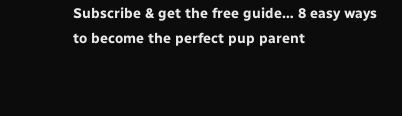Subscribe & get the free guide… 8 easy ways to become the perfect pup parent